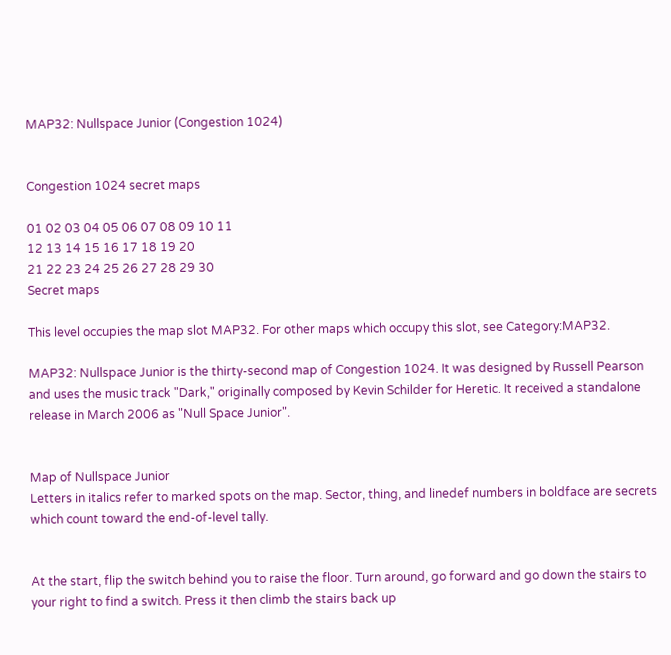MAP32: Nullspace Junior (Congestion 1024)


Congestion 1024 secret maps

01 02 03 04 05 06 07 08 09 10 11
12 13 14 15 16 17 18 19 20
21 22 23 24 25 26 27 28 29 30
Secret maps

This level occupies the map slot MAP32. For other maps which occupy this slot, see Category:MAP32.

MAP32: Nullspace Junior is the thirty-second map of Congestion 1024. It was designed by Russell Pearson and uses the music track "Dark," originally composed by Kevin Schilder for Heretic. It received a standalone release in March 2006 as "Null Space Junior".


Map of Nullspace Junior
Letters in italics refer to marked spots on the map. Sector, thing, and linedef numbers in boldface are secrets which count toward the end-of-level tally.


At the start, flip the switch behind you to raise the floor. Turn around, go forward and go down the stairs to your right to find a switch. Press it then climb the stairs back up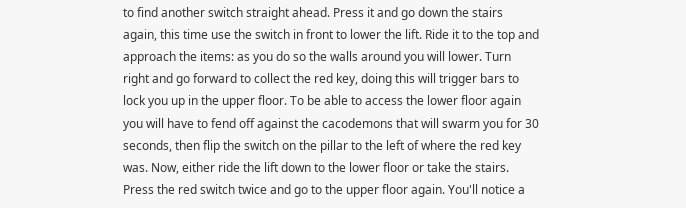to find another switch straight ahead. Press it and go down the stairs again, this time use the switch in front to lower the lift. Ride it to the top and approach the items: as you do so the walls around you will lower. Turn right and go forward to collect the red key, doing this will trigger bars to lock you up in the upper floor. To be able to access the lower floor again you will have to fend off against the cacodemons that will swarm you for 30 seconds, then flip the switch on the pillar to the left of where the red key was. Now, either ride the lift down to the lower floor or take the stairs. Press the red switch twice and go to the upper floor again. You'll notice a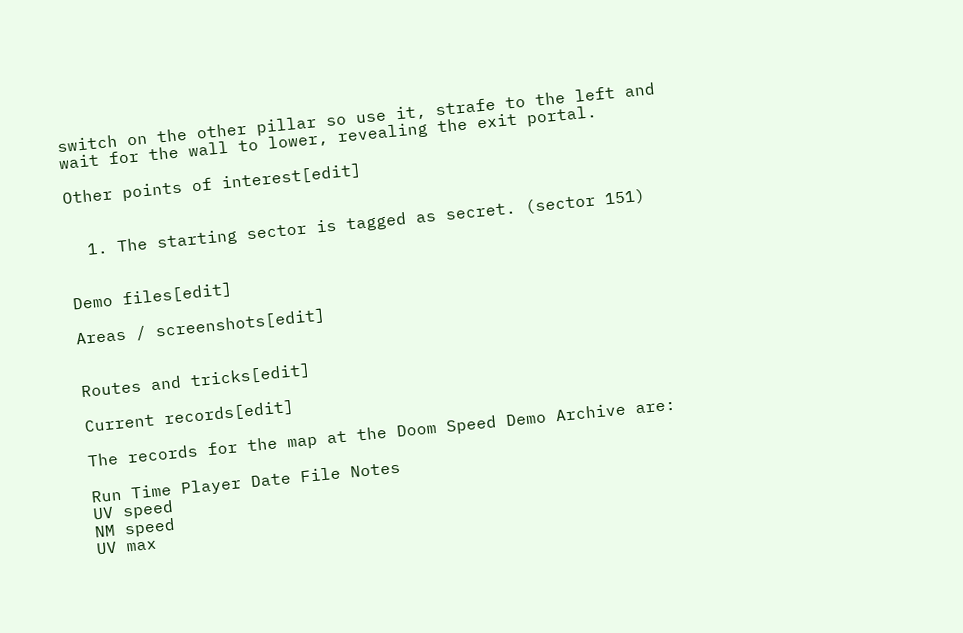switch on the other pillar so use it, strafe to the left and wait for the wall to lower, revealing the exit portal.

Other points of interest[edit]


  1. The starting sector is tagged as secret. (sector 151)


Demo files[edit]

Areas / screenshots[edit]


Routes and tricks[edit]

Current records[edit]

The records for the map at the Doom Speed Demo Archive are:

Run Time Player Date File Notes
UV speed
NM speed
UV max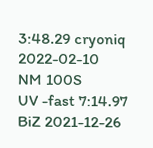3:48.29 cryoniq 2022-02-10
NM 100S
UV -fast 7:14.97 BiZ 2021-12-26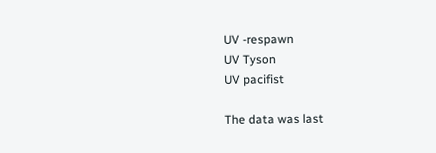UV -respawn
UV Tyson
UV pacifist

The data was last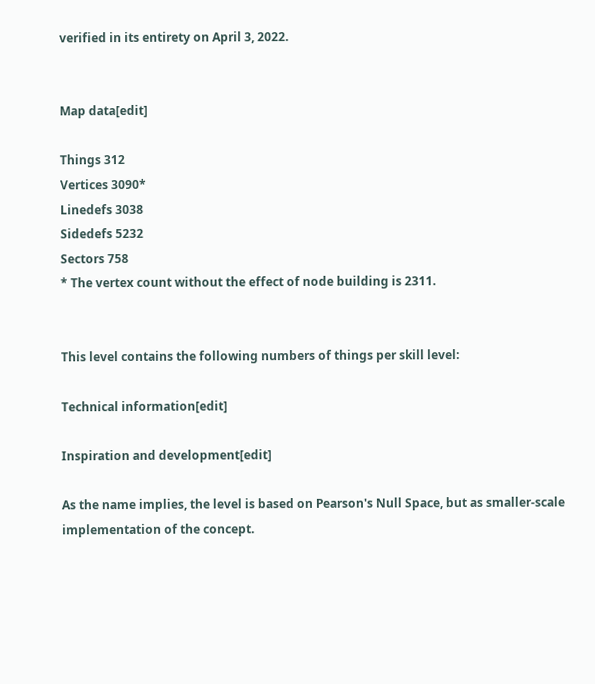verified in its entirety on April 3, 2022.


Map data[edit]

Things 312
Vertices 3090*
Linedefs 3038
Sidedefs 5232
Sectors 758
* The vertex count without the effect of node building is 2311.


This level contains the following numbers of things per skill level:

Technical information[edit]

Inspiration and development[edit]

As the name implies, the level is based on Pearson's Null Space, but as smaller-scale implementation of the concept.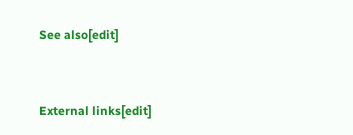See also[edit]


External links[edit]